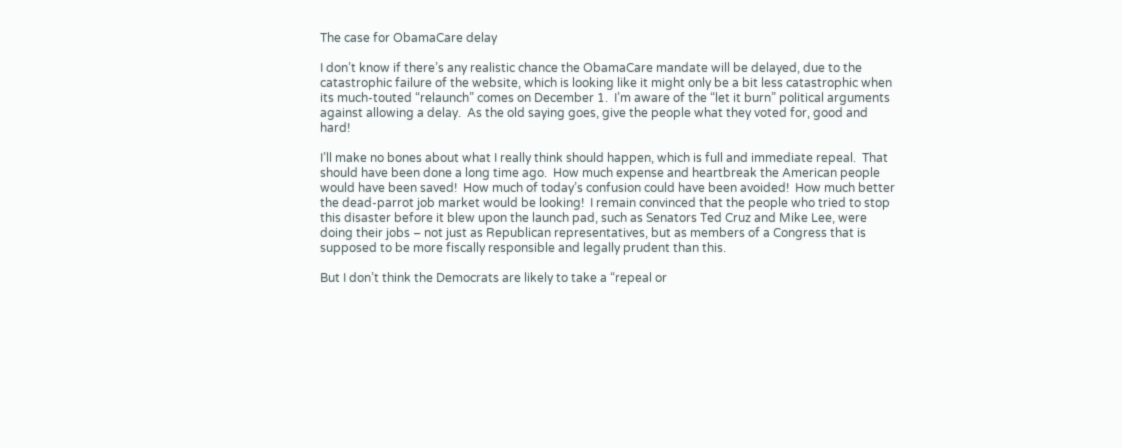The case for ObamaCare delay

I don’t know if there’s any realistic chance the ObamaCare mandate will be delayed, due to the catastrophic failure of the website, which is looking like it might only be a bit less catastrophic when its much-touted “relaunch” comes on December 1.  I’m aware of the “let it burn” political arguments against allowing a delay.  As the old saying goes, give the people what they voted for, good and hard!

I’ll make no bones about what I really think should happen, which is full and immediate repeal.  That should have been done a long time ago.  How much expense and heartbreak the American people would have been saved!  How much of today’s confusion could have been avoided!  How much better the dead-parrot job market would be looking!  I remain convinced that the people who tried to stop this disaster before it blew upon the launch pad, such as Senators Ted Cruz and Mike Lee, were doing their jobs – not just as Republican representatives, but as members of a Congress that is supposed to be more fiscally responsible and legally prudent than this.

But I don’t think the Democrats are likely to take a “repeal or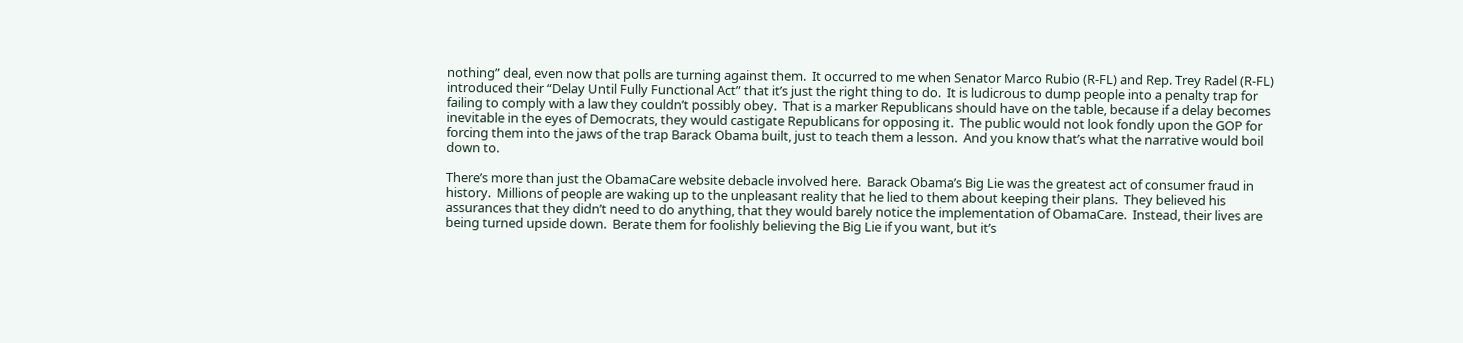nothing” deal, even now that polls are turning against them.  It occurred to me when Senator Marco Rubio (R-FL) and Rep. Trey Radel (R-FL) introduced their “Delay Until Fully Functional Act” that it’s just the right thing to do.  It is ludicrous to dump people into a penalty trap for failing to comply with a law they couldn’t possibly obey.  That is a marker Republicans should have on the table, because if a delay becomes inevitable in the eyes of Democrats, they would castigate Republicans for opposing it.  The public would not look fondly upon the GOP for forcing them into the jaws of the trap Barack Obama built, just to teach them a lesson.  And you know that’s what the narrative would boil down to.

There’s more than just the ObamaCare website debacle involved here.  Barack Obama’s Big Lie was the greatest act of consumer fraud in history.  Millions of people are waking up to the unpleasant reality that he lied to them about keeping their plans.  They believed his assurances that they didn’t need to do anything, that they would barely notice the implementation of ObamaCare.  Instead, their lives are being turned upside down.  Berate them for foolishly believing the Big Lie if you want, but it’s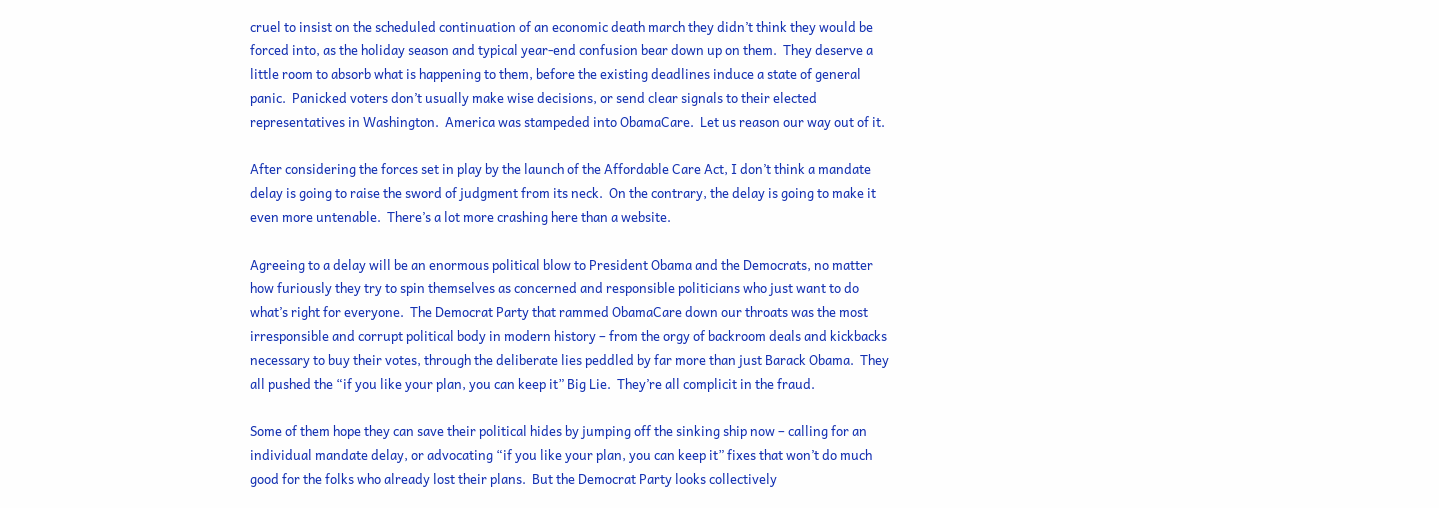cruel to insist on the scheduled continuation of an economic death march they didn’t think they would be forced into, as the holiday season and typical year-end confusion bear down up on them.  They deserve a little room to absorb what is happening to them, before the existing deadlines induce a state of general panic.  Panicked voters don’t usually make wise decisions, or send clear signals to their elected representatives in Washington.  America was stampeded into ObamaCare.  Let us reason our way out of it.

After considering the forces set in play by the launch of the Affordable Care Act, I don’t think a mandate delay is going to raise the sword of judgment from its neck.  On the contrary, the delay is going to make it even more untenable.  There’s a lot more crashing here than a website.

Agreeing to a delay will be an enormous political blow to President Obama and the Democrats, no matter how furiously they try to spin themselves as concerned and responsible politicians who just want to do what’s right for everyone.  The Democrat Party that rammed ObamaCare down our throats was the most irresponsible and corrupt political body in modern history – from the orgy of backroom deals and kickbacks necessary to buy their votes, through the deliberate lies peddled by far more than just Barack Obama.  They all pushed the “if you like your plan, you can keep it” Big Lie.  They’re all complicit in the fraud.

Some of them hope they can save their political hides by jumping off the sinking ship now – calling for an individual mandate delay, or advocating “if you like your plan, you can keep it” fixes that won’t do much good for the folks who already lost their plans.  But the Democrat Party looks collectively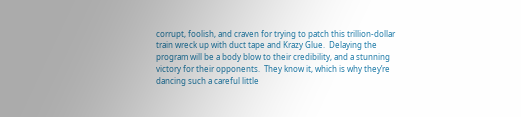corrupt, foolish, and craven for trying to patch this trillion-dollar train wreck up with duct tape and Krazy Glue.  Delaying the program will be a body blow to their credibility, and a stunning victory for their opponents.  They know it, which is why they’re dancing such a careful little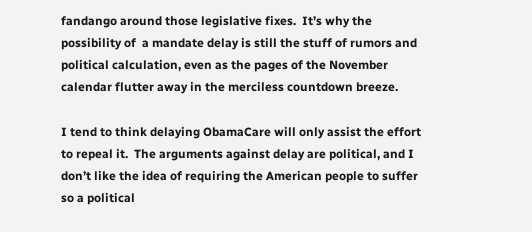fandango around those legislative fixes.  It’s why the possibility of  a mandate delay is still the stuff of rumors and political calculation, even as the pages of the November calendar flutter away in the merciless countdown breeze.

I tend to think delaying ObamaCare will only assist the effort to repeal it.  The arguments against delay are political, and I don’t like the idea of requiring the American people to suffer so a political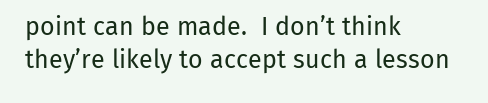point can be made.  I don’t think they’re likely to accept such a lesson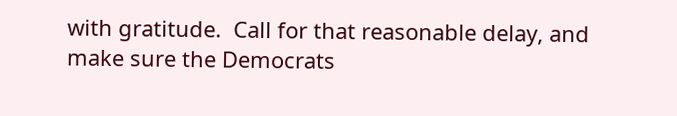with gratitude.  Call for that reasonable delay, and make sure the Democrats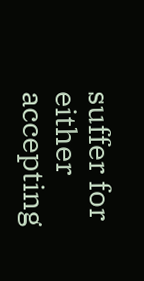suffer for either accepting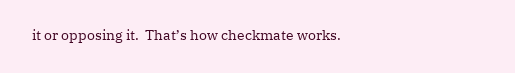it or opposing it.  That’s how checkmate works.